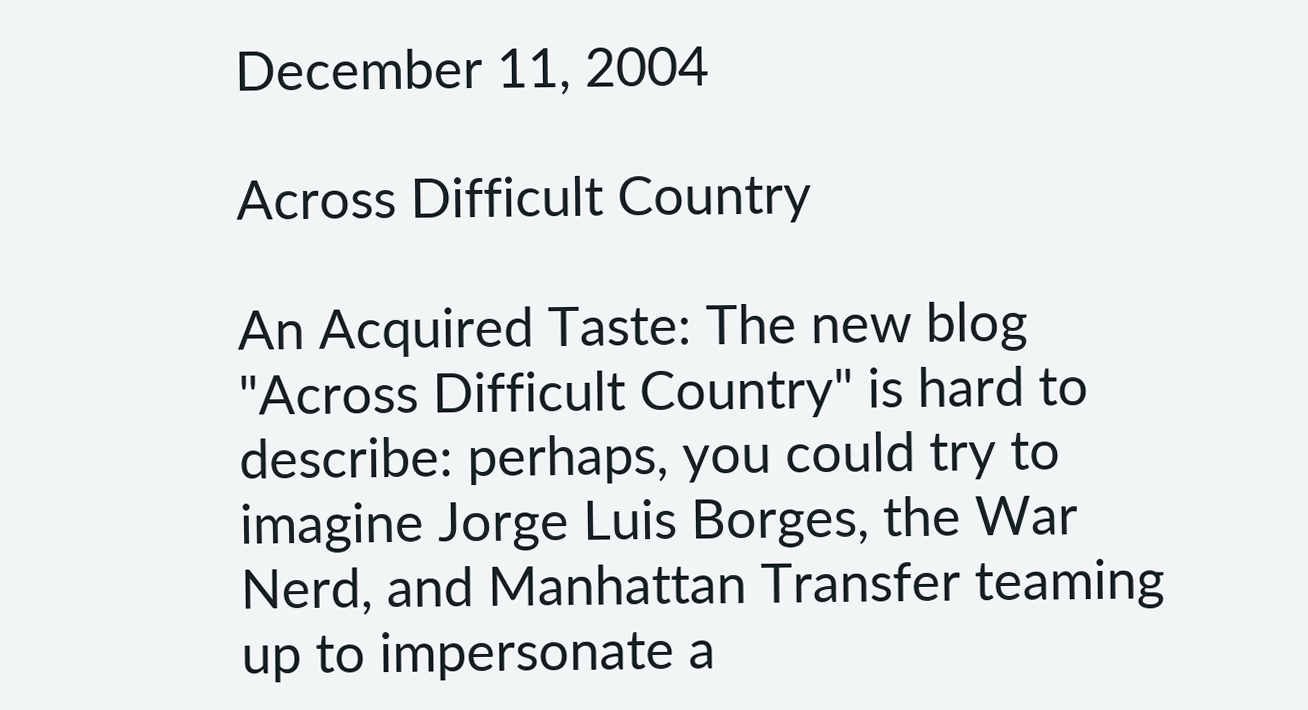December 11, 2004

Across Difficult Country

An Acquired Taste: The new blog "Across Difficult Country" is hard to describe: perhaps, you could try to imagine Jorge Luis Borges, the War Nerd, and Manhattan Transfer teaming up to impersonate a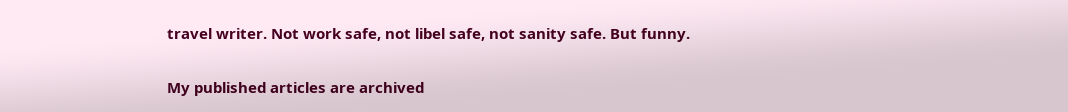travel writer. Not work safe, not libel safe, not sanity safe. But funny.

My published articles are archived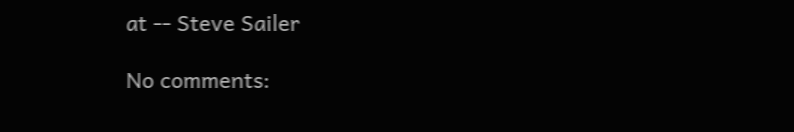at -- Steve Sailer

No comments: